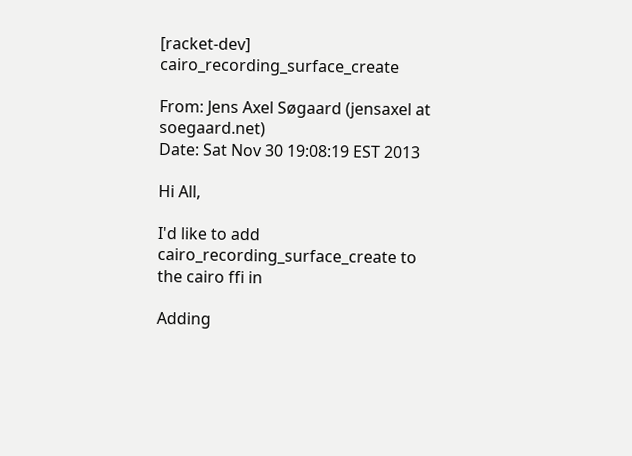[racket-dev] cairo_recording_surface_create

From: Jens Axel Søgaard (jensaxel at soegaard.net)
Date: Sat Nov 30 19:08:19 EST 2013

Hi All,

I'd like to add cairo_recording_surface_create to the cairo ffi in

Adding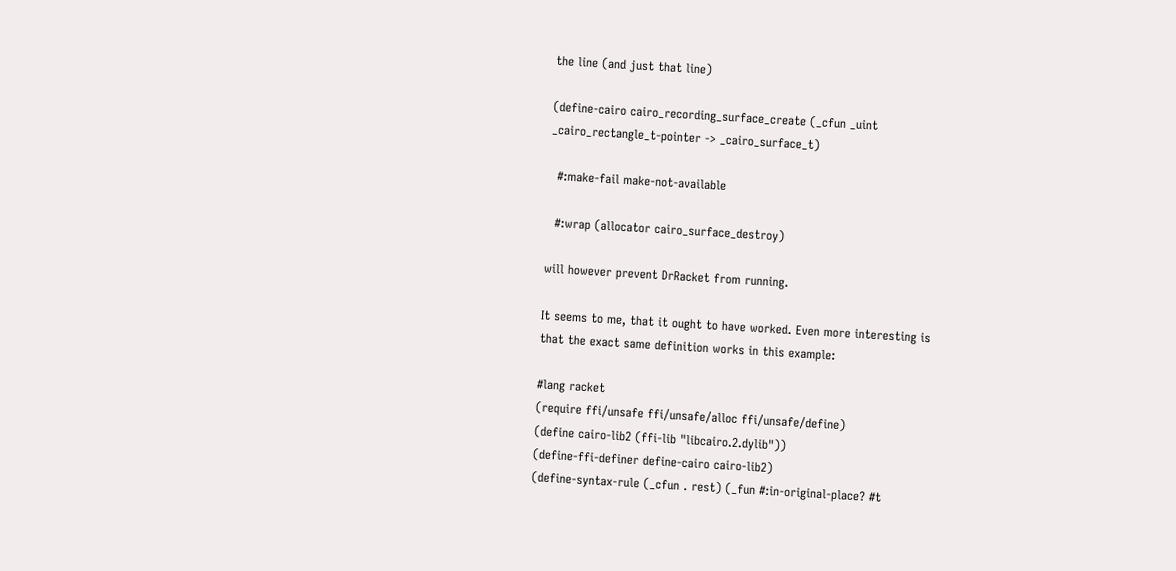the line (and just that line)

(define-cairo cairo_recording_surface_create (_cfun _uint
_cairo_rectangle_t-pointer -> _cairo_surface_t)

  #:make-fail make-not-available

  #:wrap (allocator cairo_surface_destroy)

will however prevent DrRacket from running.

It seems to me, that it ought to have worked. Even more interesting is
that the exact same definition works in this example:

#lang racket
(require ffi/unsafe ffi/unsafe/alloc ffi/unsafe/define)
(define cairo-lib2 (ffi-lib "libcairo.2.dylib"))
(define-ffi-definer define-cairo cairo-lib2)
(define-syntax-rule (_cfun . rest) (_fun #:in-original-place? #t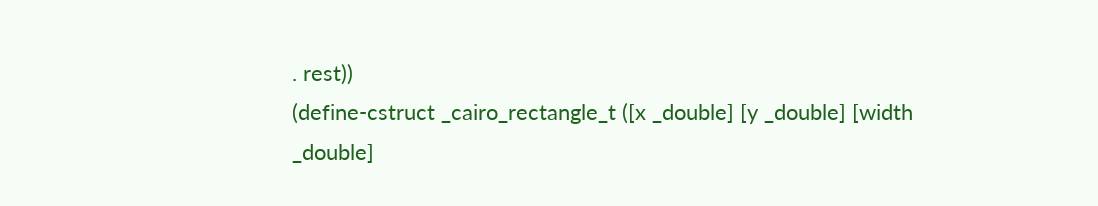. rest))
(define-cstruct _cairo_rectangle_t ([x _double] [y _double] [width
_double]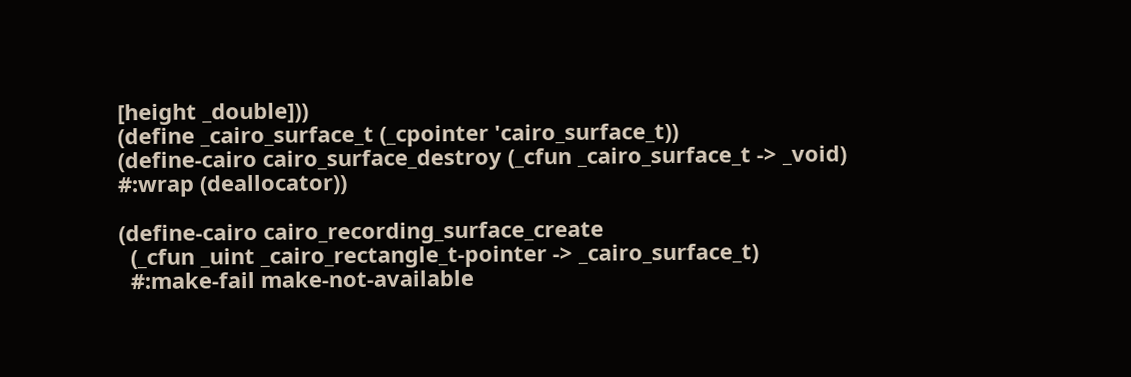[height _double]))
(define _cairo_surface_t (_cpointer 'cairo_surface_t))
(define-cairo cairo_surface_destroy (_cfun _cairo_surface_t -> _void)
#:wrap (deallocator))

(define-cairo cairo_recording_surface_create
  (_cfun _uint _cairo_rectangle_t-pointer -> _cairo_surface_t)
  #:make-fail make-not-available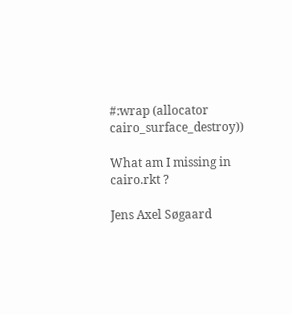#:wrap (allocator cairo_surface_destroy))

What am I missing in cairo.rkt ?

Jens Axel Søgaard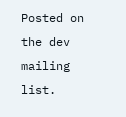Posted on the dev mailing list.